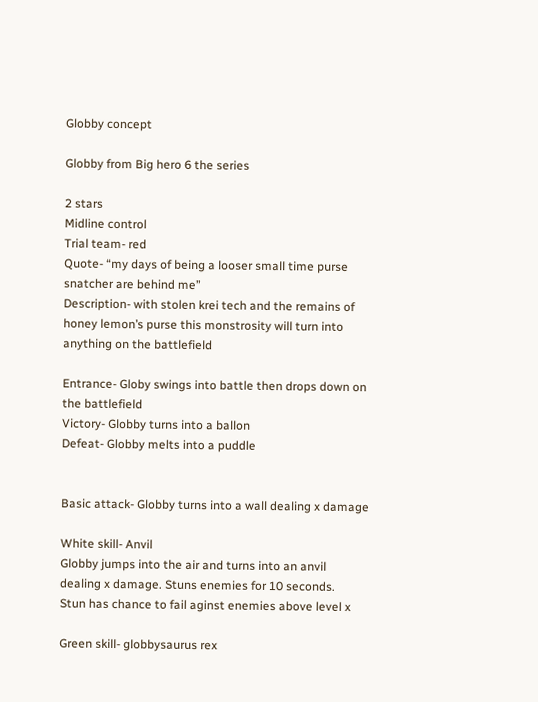Globby concept

Globby from Big hero 6 the series

2 stars
Midline control
Trial team- red
Quote- “my days of being a looser small time purse snatcher are behind me”
Description- with stolen krei tech and the remains of honey lemon’s purse this monstrosity will turn into anything on the battlefield

Entrance- Globy swings into battle then drops down on the battlefield
Victory- Globby turns into a ballon
Defeat- Globby melts into a puddle


Basic attack- Globby turns into a wall dealing x damage

White skill- Anvil
Globby jumps into the air and turns into an anvil dealing x damage. Stuns enemies for 10 seconds.
Stun has chance to fail aginst enemies above level x

Green skill- globbysaurus rex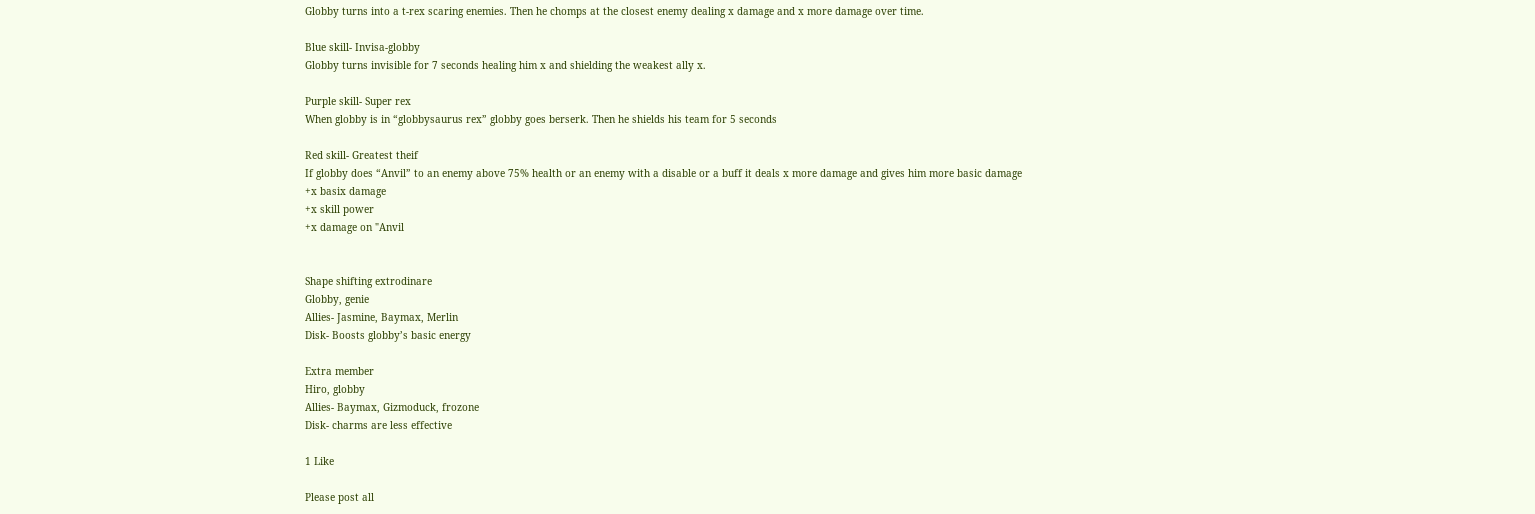Globby turns into a t-rex scaring enemies. Then he chomps at the closest enemy dealing x damage and x more damage over time.

Blue skill- Invisa-globby
Globby turns invisible for 7 seconds healing him x and shielding the weakest ally x.

Purple skill- Super rex
When globby is in “globbysaurus rex” globby goes berserk. Then he shields his team for 5 seconds

Red skill- Greatest theif
If globby does “Anvil” to an enemy above 75% health or an enemy with a disable or a buff it deals x more damage and gives him more basic damage
+x basix damage
+x skill power
+x damage on "Anvil


Shape shifting extrodinare
Globby, genie
Allies- Jasmine, Baymax, Merlin
Disk- Boosts globby’s basic energy

Extra member
Hiro, globby
Allies- Baymax, Gizmoduck, frozone
Disk- charms are less effective

1 Like

Please post all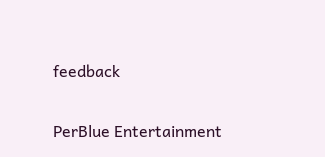feedback

PerBlue Entertainment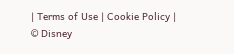| Terms of Use | Cookie Policy | © Disney